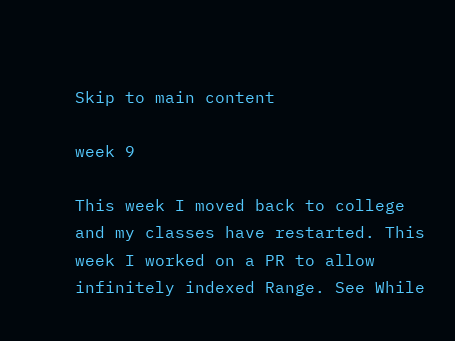Skip to main content

week 9

This week I moved back to college and my classes have restarted. This week I worked on a PR to allow infinitely indexed Range. See While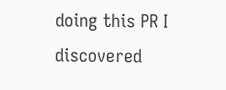doing this PR I discovered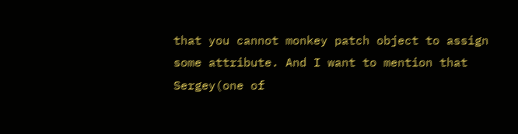that you cannot monkey patch object to assign some attribute. And I want to mention that Sergey(one of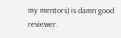my mentors) is damn good reviewer.